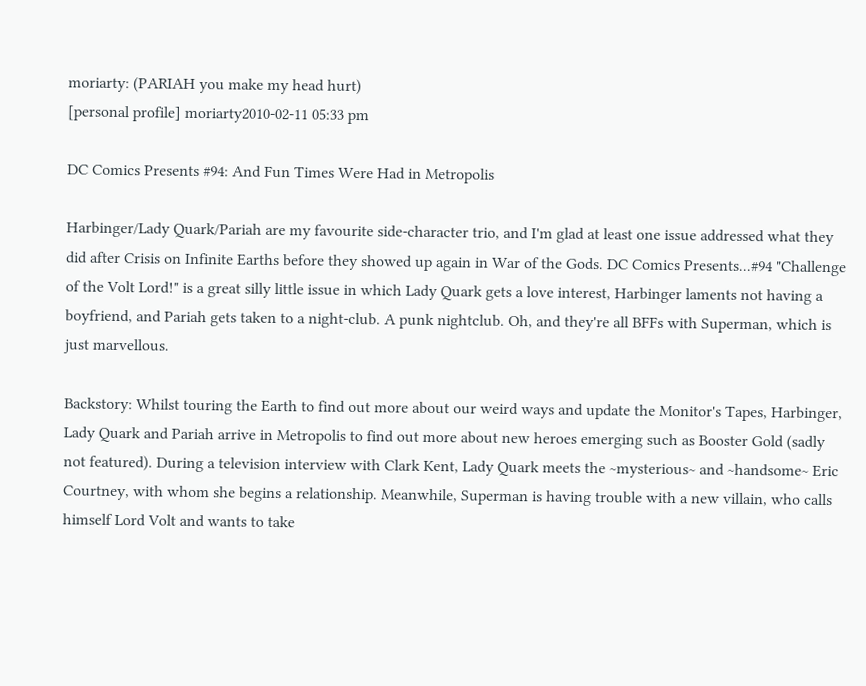moriarty: (PARIAH you make my head hurt)
[personal profile] moriarty2010-02-11 05:33 pm

DC Comics Presents #94: And Fun Times Were Had in Metropolis

Harbinger/Lady Quark/Pariah are my favourite side-character trio, and I'm glad at least one issue addressed what they did after Crisis on Infinite Earths before they showed up again in War of the Gods. DC Comics Presents...#94 "Challenge of the Volt Lord!" is a great silly little issue in which Lady Quark gets a love interest, Harbinger laments not having a boyfriend, and Pariah gets taken to a night-club. A punk nightclub. Oh, and they're all BFFs with Superman, which is just marvellous.

Backstory: Whilst touring the Earth to find out more about our weird ways and update the Monitor's Tapes, Harbinger, Lady Quark and Pariah arrive in Metropolis to find out more about new heroes emerging such as Booster Gold (sadly not featured). During a television interview with Clark Kent, Lady Quark meets the ~mysterious~ and ~handsome~ Eric Courtney, with whom she begins a relationship. Meanwhile, Superman is having trouble with a new villain, who calls himself Lord Volt and wants to take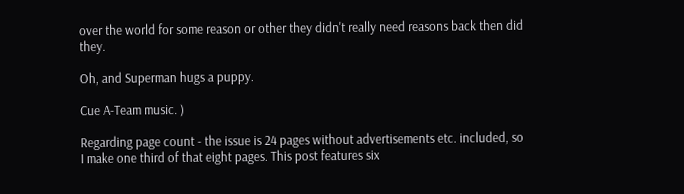over the world for some reason or other they didn't really need reasons back then did they.

Oh, and Superman hugs a puppy.

Cue A-Team music. )

Regarding page count - the issue is 24 pages without advertisements etc. included, so I make one third of that eight pages. This post features six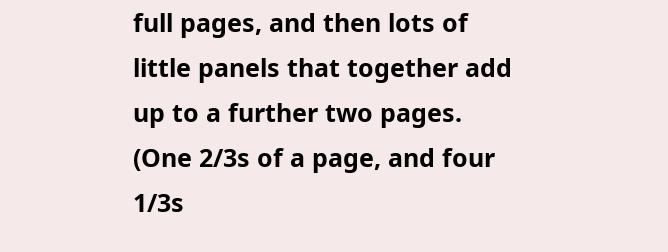full pages, and then lots of little panels that together add up to a further two pages. (One 2/3s of a page, and four 1/3s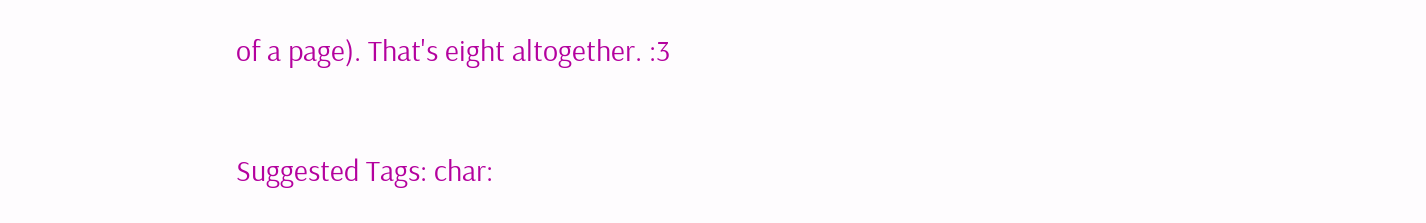of a page). That's eight altogether. :3

Suggested Tags: char: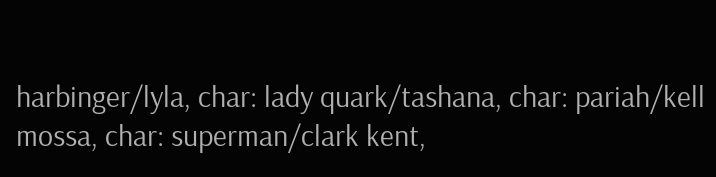harbinger/lyla, char: lady quark/tashana, char: pariah/kell mossa, char: superman/clark kent,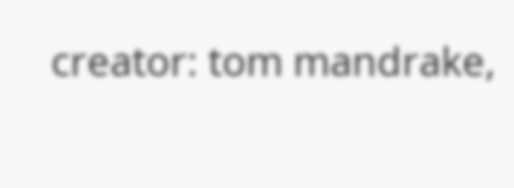creator: tom mandrake,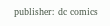publisher: dc comics